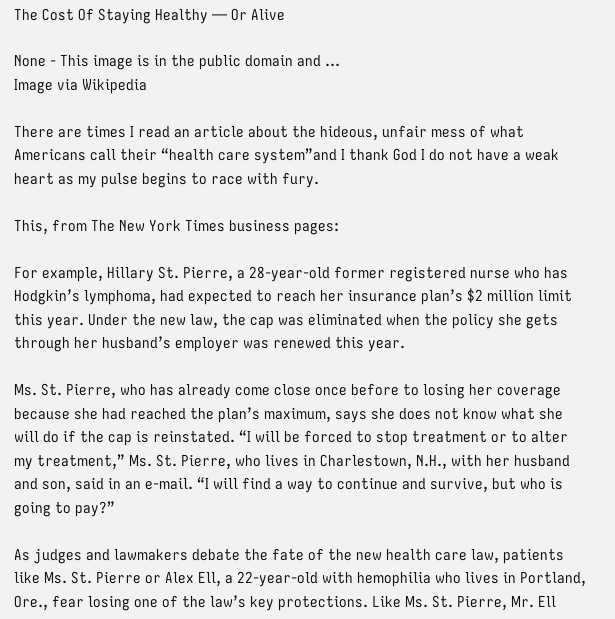The Cost Of Staying Healthy — Or Alive

None - This image is in the public domain and ...
Image via Wikipedia

There are times I read an article about the hideous, unfair mess of what Americans call their “health care system”and I thank God I do not have a weak heart as my pulse begins to race with fury.

This, from The New York Times business pages:

For example, Hillary St. Pierre, a 28-year-old former registered nurse who has Hodgkin’s lymphoma, had expected to reach her insurance plan’s $2 million limit this year. Under the new law, the cap was eliminated when the policy she gets through her husband’s employer was renewed this year.

Ms. St. Pierre, who has already come close once before to losing her coverage because she had reached the plan’s maximum, says she does not know what she will do if the cap is reinstated. “I will be forced to stop treatment or to alter my treatment,” Ms. St. Pierre, who lives in Charlestown, N.H., with her husband and son, said in an e-mail. “I will find a way to continue and survive, but who is going to pay?”

As judges and lawmakers debate the fate of the new health care law, patients like Ms. St. Pierre or Alex Ell, a 22-year-old with hemophilia who lives in Portland, Ore., fear losing one of the law’s key protections. Like Ms. St. Pierre, Mr. Ell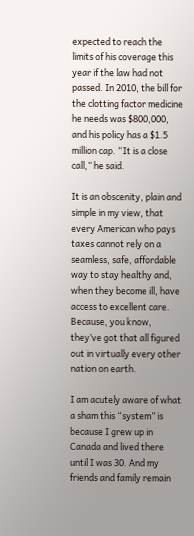expected to reach the limits of his coverage this year if the law had not passed. In 2010, the bill for the clotting factor medicine he needs was $800,000, and his policy has a $1.5 million cap. “It is a close call,” he said.

It is an obscenity, plain and simple in my view, that every American who pays taxes cannot rely on a seamless, safe, affordable way to stay healthy and, when they become ill, have access to excellent care. Because, you know, they’ve got that all figured out in virtually every other nation on earth.

I am acutely aware of what a sham this “system” is because I grew up in Canada and lived there until I was 30. And my friends and family remain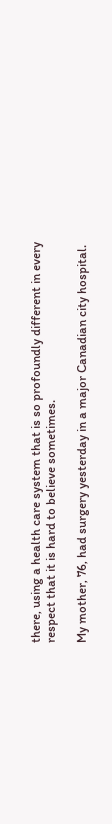there, using a health care system that is so profoundly different in every respect that it is hard to believe sometimes.

My mother, 76, had surgery yesterday in a major Canadian city hospital.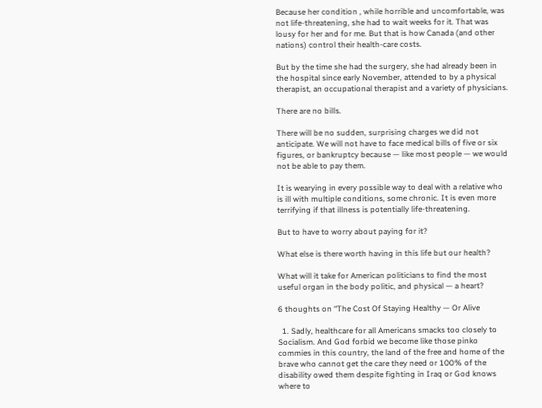Because her condition , while horrible and uncomfortable, was not life-threatening, she had to wait weeks for it. That was lousy for her and for me. But that is how Canada (and other nations) control their health-care costs.

But by the time she had the surgery, she had already been in the hospital since early November, attended to by a physical therapist, an occupational therapist and a variety of physicians.

There are no bills.

There will be no sudden, surprising charges we did not anticipate. We will not have to face medical bills of five or six figures, or bankruptcy because — like most people — we would not be able to pay them.

It is wearying in every possible way to deal with a relative who is ill with multiple conditions, some chronic. It is even more terrifying if that illness is potentially life-threatening.

But to have to worry about paying for it?

What else is there worth having in this life but our health?

What will it take for American politicians to find the most useful organ in the body politic, and physical — a heart?

6 thoughts on “The Cost Of Staying Healthy — Or Alive

  1. Sadly, healthcare for all Americans smacks too closely to Socialism. And God forbid we become like those pinko commies in this country, the land of the free and home of the brave who cannot get the care they need or 100% of the disability owed them despite fighting in Iraq or God knows where to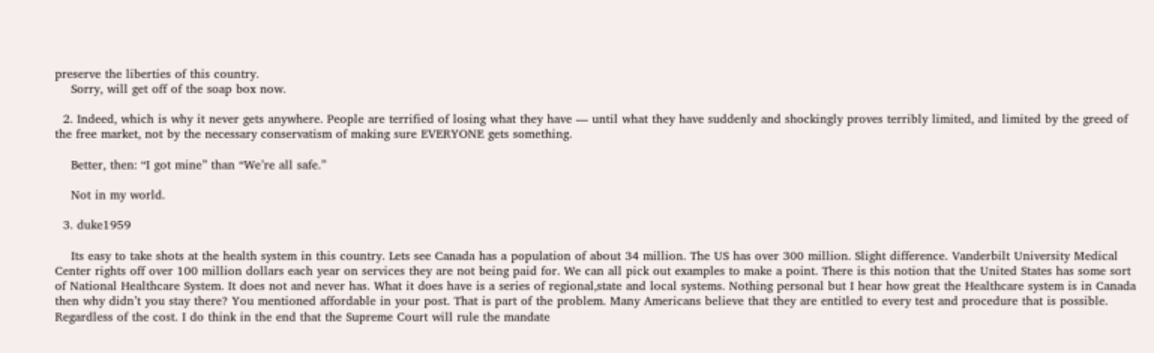preserve the liberties of this country.
    Sorry, will get off of the soap box now.

  2. Indeed, which is why it never gets anywhere. People are terrified of losing what they have — until what they have suddenly and shockingly proves terribly limited, and limited by the greed of the free market, not by the necessary conservatism of making sure EVERYONE gets something.

    Better, then: “I got mine” than “We’re all safe.”

    Not in my world.

  3. duke1959

    Its easy to take shots at the health system in this country. Lets see Canada has a population of about 34 million. The US has over 300 million. Slight difference. Vanderbilt University Medical Center rights off over 100 million dollars each year on services they are not being paid for. We can all pick out examples to make a point. There is this notion that the United States has some sort of National Healthcare System. It does not and never has. What it does have is a series of regional,state and local systems. Nothing personal but I hear how great the Healthcare system is in Canada then why didn’t you stay there? You mentioned affordable in your post. That is part of the problem. Many Americans believe that they are entitled to every test and procedure that is possible. Regardless of the cost. I do think in the end that the Supreme Court will rule the mandate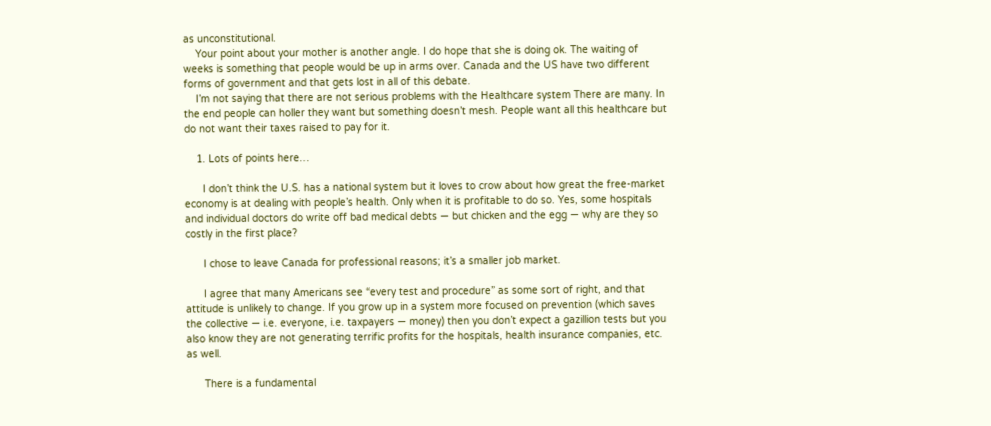as unconstitutional.
    Your point about your mother is another angle. I do hope that she is doing ok. The waiting of weeks is something that people would be up in arms over. Canada and the US have two different forms of government and that gets lost in all of this debate.
    I’m not saying that there are not serious problems with the Healthcare system There are many. In the end people can holler they want but something doesn’t mesh. People want all this healthcare but do not want their taxes raised to pay for it.

    1. Lots of points here…

      I don’t think the U.S. has a national system but it loves to crow about how great the free-market economy is at dealing with people’s health. Only when it is profitable to do so. Yes, some hospitals and individual doctors do write off bad medical debts — but chicken and the egg — why are they so costly in the first place?

      I chose to leave Canada for professional reasons; it’s a smaller job market.

      I agree that many Americans see “every test and procedure” as some sort of right, and that attitude is unlikely to change. If you grow up in a system more focused on prevention (which saves the collective — i.e. everyone, i.e. taxpayers — money) then you don’t expect a gazillion tests but you also know they are not generating terrific profits for the hospitals, health insurance companies, etc. as well.

      There is a fundamental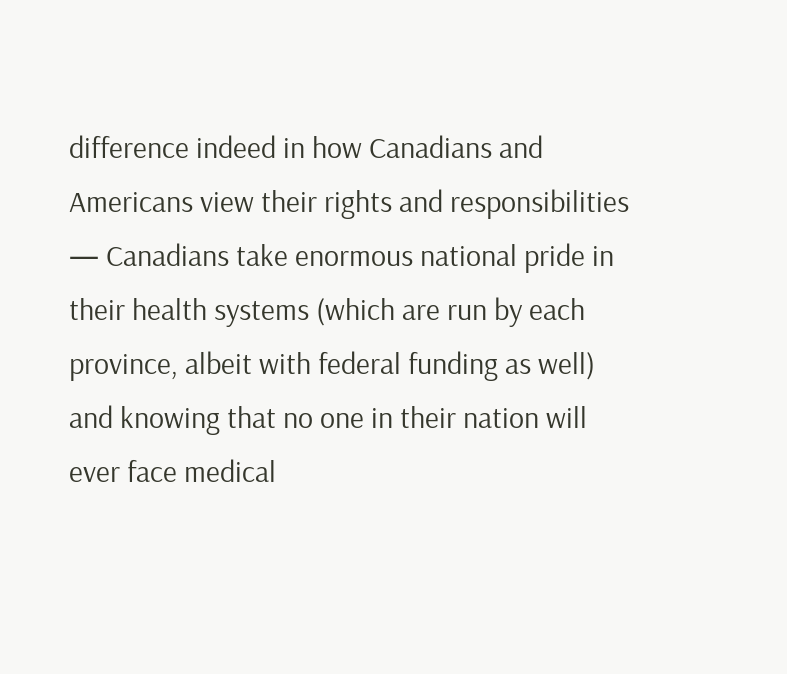difference indeed in how Canadians and Americans view their rights and responsibilities — Canadians take enormous national pride in their health systems (which are run by each province, albeit with federal funding as well) and knowing that no one in their nation will ever face medical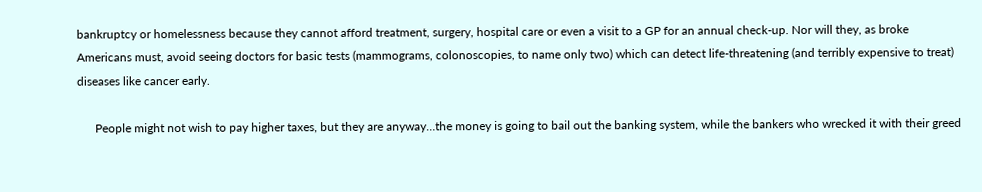bankruptcy or homelessness because they cannot afford treatment, surgery, hospital care or even a visit to a GP for an annual check-up. Nor will they, as broke Americans must, avoid seeing doctors for basic tests (mammograms, colonoscopies, to name only two) which can detect life-threatening (and terribly expensive to treat) diseases like cancer early.

      People might not wish to pay higher taxes, but they are anyway…the money is going to bail out the banking system, while the bankers who wrecked it with their greed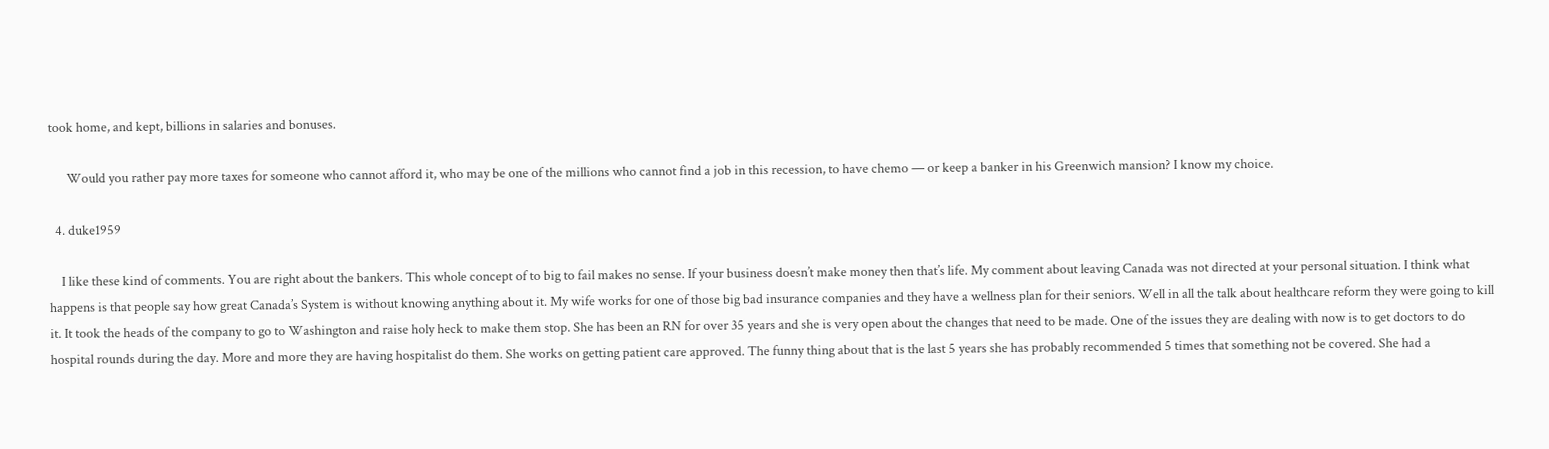took home, and kept, billions in salaries and bonuses.

      Would you rather pay more taxes for someone who cannot afford it, who may be one of the millions who cannot find a job in this recession, to have chemo — or keep a banker in his Greenwich mansion? I know my choice.

  4. duke1959

    I like these kind of comments. You are right about the bankers. This whole concept of to big to fail makes no sense. If your business doesn’t make money then that’s life. My comment about leaving Canada was not directed at your personal situation. I think what happens is that people say how great Canada’s System is without knowing anything about it. My wife works for one of those big bad insurance companies and they have a wellness plan for their seniors. Well in all the talk about healthcare reform they were going to kill it. It took the heads of the company to go to Washington and raise holy heck to make them stop. She has been an RN for over 35 years and she is very open about the changes that need to be made. One of the issues they are dealing with now is to get doctors to do hospital rounds during the day. More and more they are having hospitalist do them. She works on getting patient care approved. The funny thing about that is the last 5 years she has probably recommended 5 times that something not be covered. She had a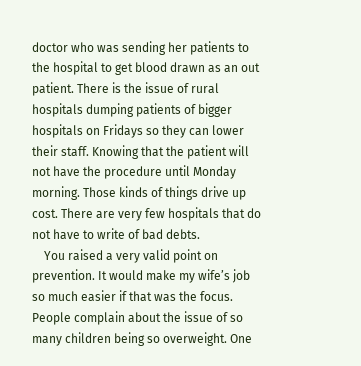doctor who was sending her patients to the hospital to get blood drawn as an out patient. There is the issue of rural hospitals dumping patients of bigger hospitals on Fridays so they can lower their staff. Knowing that the patient will not have the procedure until Monday morning. Those kinds of things drive up cost. There are very few hospitals that do not have to write of bad debts.
    You raised a very valid point on prevention. It would make my wife’s job so much easier if that was the focus. People complain about the issue of so many children being so overweight. One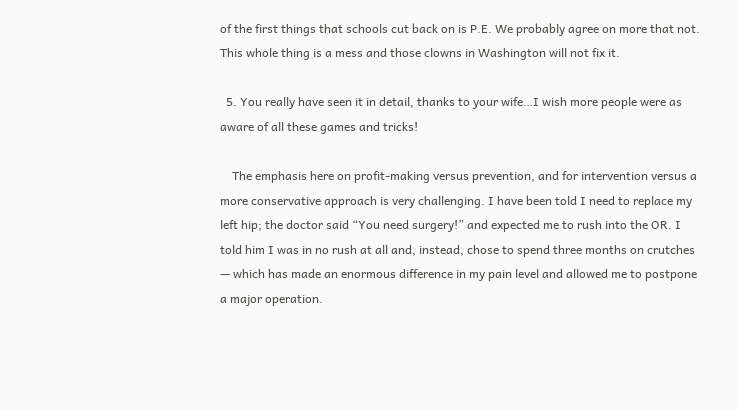of the first things that schools cut back on is P.E. We probably agree on more that not. This whole thing is a mess and those clowns in Washington will not fix it.

  5. You really have seen it in detail, thanks to your wife…I wish more people were as aware of all these games and tricks!

    The emphasis here on profit-making versus prevention, and for intervention versus a more conservative approach is very challenging. I have been told I need to replace my left hip; the doctor said “You need surgery!” and expected me to rush into the OR. I told him I was in no rush at all and, instead, chose to spend three months on crutches — which has made an enormous difference in my pain level and allowed me to postpone a major operation.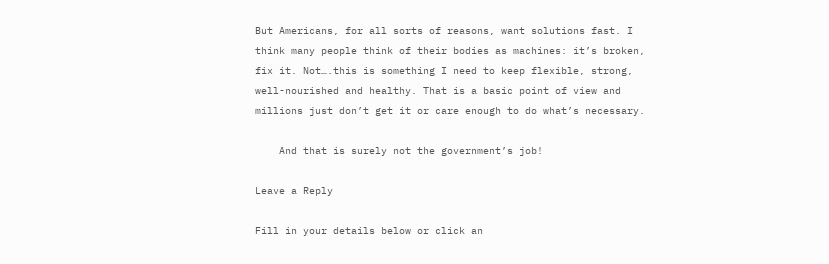But Americans, for all sorts of reasons, want solutions fast. I think many people think of their bodies as machines: it’s broken, fix it. Not….this is something I need to keep flexible, strong, well-nourished and healthy. That is a basic point of view and millions just don’t get it or care enough to do what’s necessary.

    And that is surely not the government’s job!

Leave a Reply

Fill in your details below or click an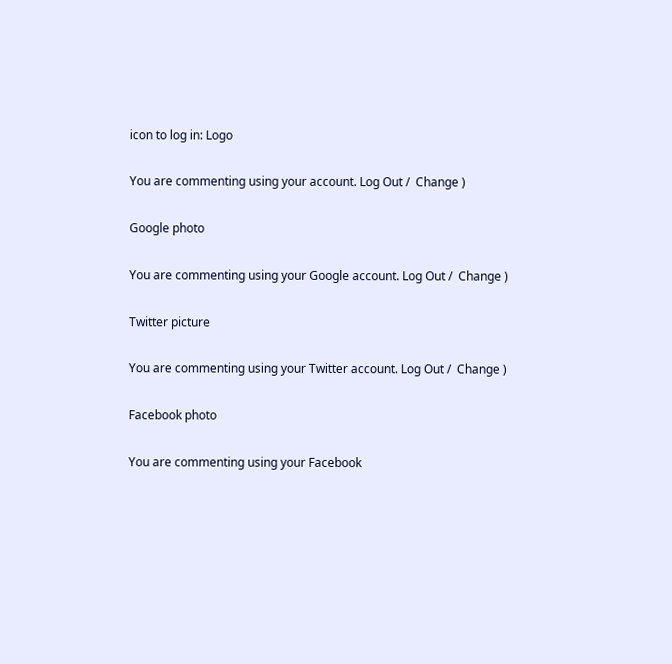icon to log in: Logo

You are commenting using your account. Log Out /  Change )

Google photo

You are commenting using your Google account. Log Out /  Change )

Twitter picture

You are commenting using your Twitter account. Log Out /  Change )

Facebook photo

You are commenting using your Facebook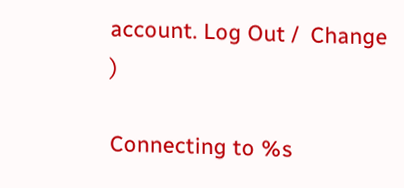account. Log Out /  Change )

Connecting to %s